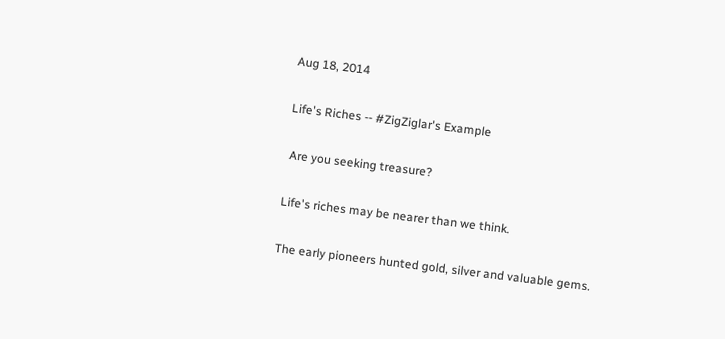Aug 18, 2014

Life's Riches -- #ZigZiglar's Example

 Are you seeking treasure?

Life's riches may be nearer than we think.

The early pioneers hunted gold, silver and valuable gems.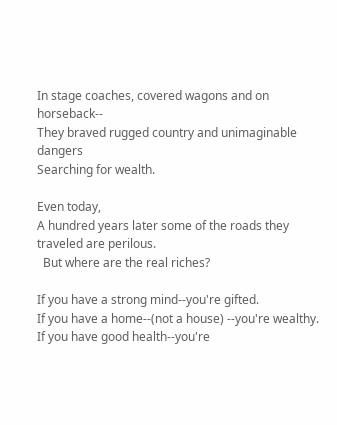In stage coaches, covered wagons and on horseback--
They braved rugged country and unimaginable dangers
Searching for wealth.

Even today,
A hundred years later some of the roads they traveled are perilous.
  But where are the real riches?

If you have a strong mind--you're gifted.
If you have a home--(not a house) --you're wealthy.
If you have good health--you're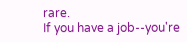rare.
If you have a job--you're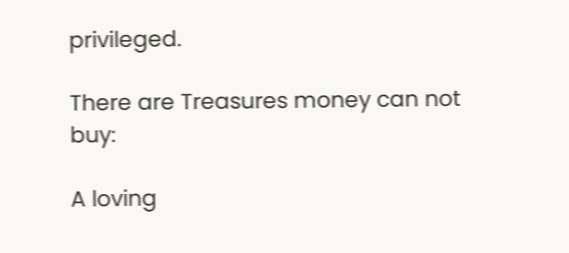privileged.

There are Treasures money can not buy:

A loving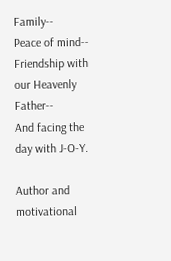Family--
Peace of mind--
Friendship with our Heavenly Father--
And facing the day with J-O-Y.

Author and motivational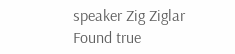speaker Zig Ziglar
Found true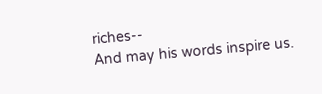riches--
And may his words inspire us.